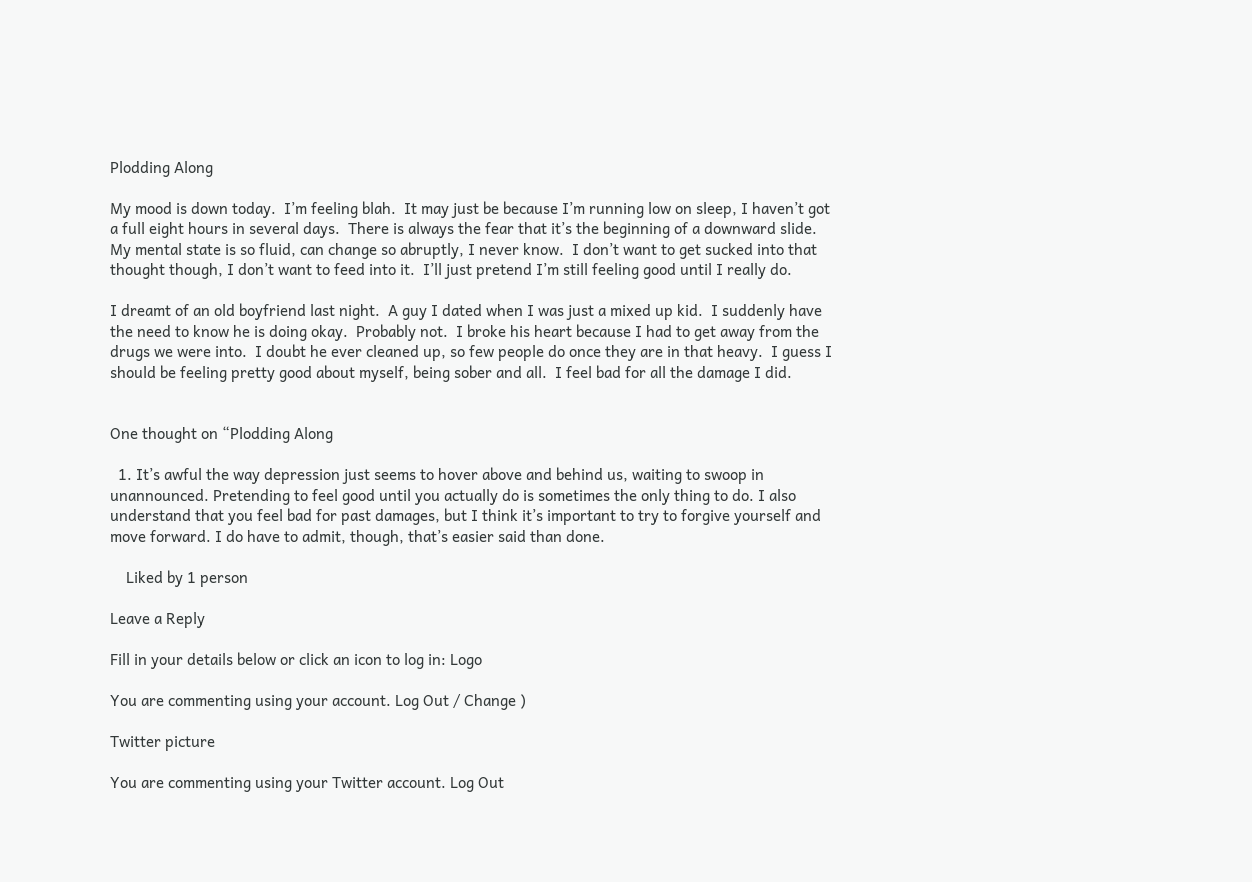Plodding Along

My mood is down today.  I’m feeling blah.  It may just be because I’m running low on sleep, I haven’t got a full eight hours in several days.  There is always the fear that it’s the beginning of a downward slide.  My mental state is so fluid, can change so abruptly, I never know.  I don’t want to get sucked into that thought though, I don’t want to feed into it.  I’ll just pretend I’m still feeling good until I really do.

I dreamt of an old boyfriend last night.  A guy I dated when I was just a mixed up kid.  I suddenly have the need to know he is doing okay.  Probably not.  I broke his heart because I had to get away from the drugs we were into.  I doubt he ever cleaned up, so few people do once they are in that heavy.  I guess I should be feeling pretty good about myself, being sober and all.  I feel bad for all the damage I did.


One thought on “Plodding Along

  1. It’s awful the way depression just seems to hover above and behind us, waiting to swoop in unannounced. Pretending to feel good until you actually do is sometimes the only thing to do. I also understand that you feel bad for past damages, but I think it’s important to try to forgive yourself and move forward. I do have to admit, though, that’s easier said than done.

    Liked by 1 person

Leave a Reply

Fill in your details below or click an icon to log in: Logo

You are commenting using your account. Log Out / Change )

Twitter picture

You are commenting using your Twitter account. Log Out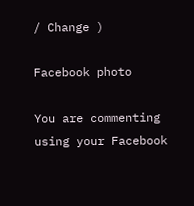/ Change )

Facebook photo

You are commenting using your Facebook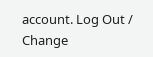account. Log Out / Change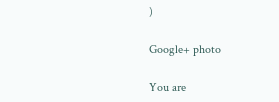)

Google+ photo

You are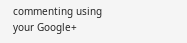commenting using your Google+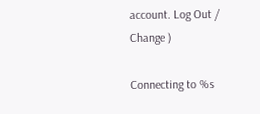account. Log Out / Change )

Connecting to %s